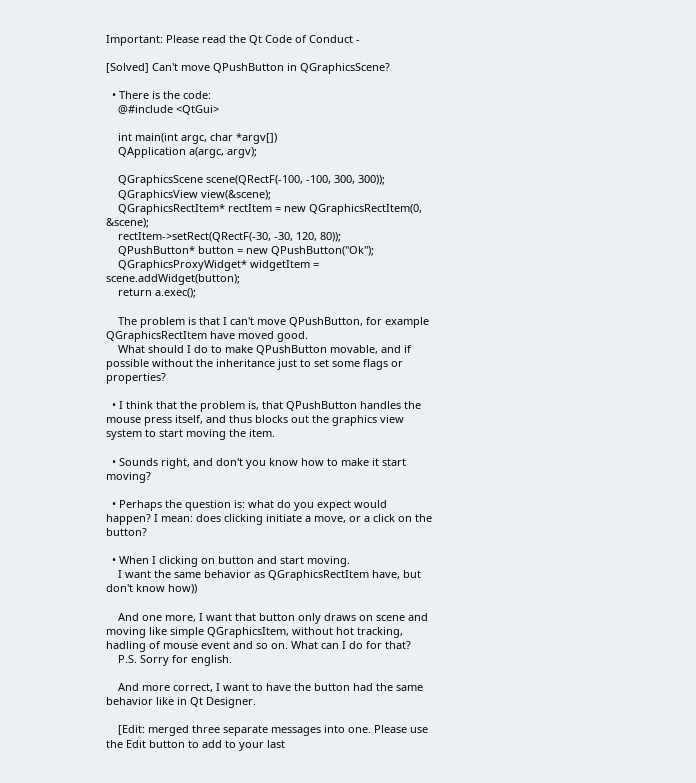Important: Please read the Qt Code of Conduct -

[Solved] Can't move QPushButton in QGraphicsScene?

  • There is the code:
    @#include <QtGui>

    int main(int argc, char *argv[])
    QApplication a(argc, argv);

    QGraphicsScene scene(QRectF(-100, -100, 300, 300));
    QGraphicsView view(&scene);
    QGraphicsRectItem* rectItem = new QGraphicsRectItem(0, &scene);
    rectItem->setRect(QRectF(-30, -30, 120, 80));
    QPushButton* button = new QPushButton("Ok");
    QGraphicsProxyWidget* widgetItem = scene.addWidget(button);
    return a.exec();

    The problem is that I can't move QPushButton, for example QGraphicsRectItem have moved good.
    What should I do to make QPushButton movable, and if possible without the inheritance just to set some flags or properties?

  • I think that the problem is, that QPushButton handles the mouse press itself, and thus blocks out the graphics view system to start moving the item.

  • Sounds right, and don't you know how to make it start moving?

  • Perhaps the question is: what do you expect would happen? I mean: does clicking initiate a move, or a click on the button?

  • When I clicking on button and start moving.
    I want the same behavior as QGraphicsRectItem have, but don't know how))

    And one more, I want that button only draws on scene and moving like simple QGraphicsItem, without hot tracking, hadling of mouse event and so on. What can I do for that?
    P.S. Sorry for english.

    And more correct, I want to have the button had the same behavior like in Qt Designer.

    [Edit: merged three separate messages into one. Please use the Edit button to add to your last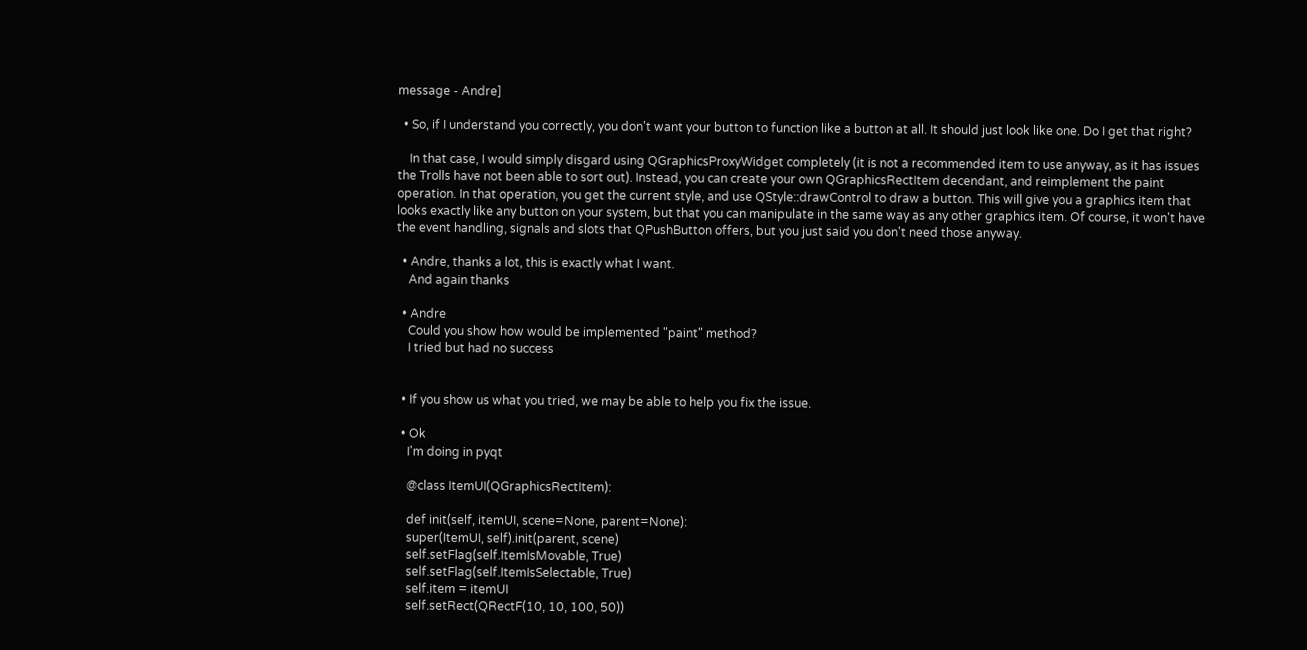message - Andre]

  • So, if I understand you correctly, you don't want your button to function like a button at all. It should just look like one. Do I get that right?

    In that case, I would simply disgard using QGraphicsProxyWidget completely (it is not a recommended item to use anyway, as it has issues the Trolls have not been able to sort out). Instead, you can create your own QGraphicsRectItem decendant, and reimplement the paint operation. In that operation, you get the current style, and use QStyle::drawControl to draw a button. This will give you a graphics item that looks exactly like any button on your system, but that you can manipulate in the same way as any other graphics item. Of course, it won't have the event handling, signals and slots that QPushButton offers, but you just said you don't need those anyway.

  • Andre, thanks a lot, this is exactly what I want.
    And again thanks

  • Andre
    Could you show how would be implemented "paint" method?
    I tried but had no success


  • If you show us what you tried, we may be able to help you fix the issue.

  • Ok
    I'm doing in pyqt

    @class ItemUI(QGraphicsRectItem):

    def init(self, itemUI, scene=None, parent=None):
    super(ItemUI, self).init(parent, scene)
    self.setFlag(self.ItemIsMovable, True)
    self.setFlag(self.ItemIsSelectable, True)
    self.item = itemUI
    self.setRect(QRectF(10, 10, 100, 50))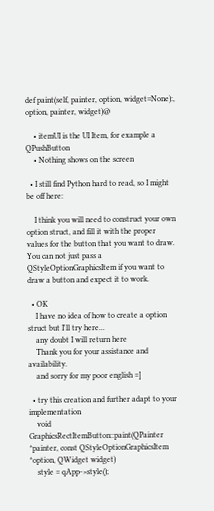def paint(self, painter, option, widget=None):, option, painter, widget)@

    • itemUI is the UI Item, for example a QPushButton
    • Nothing shows on the screen

  • I still find Python hard to read, so I might be off here:

    I think you will need to construct your own option struct, and fill it with the proper values for the button that you want to draw. You can not just pass a QStyleOptionGraphicsItem if you want to draw a button and expect it to work.

  • OK
    I have no idea of how to create a option struct but I'll try here...
    any doubt I will return here
    Thank you for your assistance and availability.
    and sorry for my poor english =]

  • try this creation and further adapt to your implementation
    void GraphicsRectItemButton::paint(QPainter *painter, const QStyleOptionGraphicsItem *option, QWidget widget)
    style = qApp->style();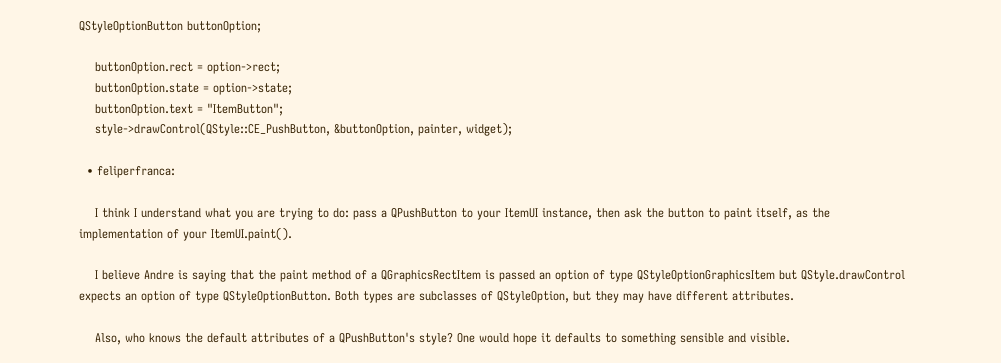QStyleOptionButton buttonOption;

    buttonOption.rect = option->rect;
    buttonOption.state = option->state;
    buttonOption.text = "ItemButton";
    style->drawControl(QStyle::CE_PushButton, &buttonOption, painter, widget);

  • feliperfranca:

    I think I understand what you are trying to do: pass a QPushButton to your ItemUI instance, then ask the button to paint itself, as the implementation of your ItemUI.paint().

    I believe Andre is saying that the paint method of a QGraphicsRectItem is passed an option of type QStyleOptionGraphicsItem but QStyle.drawControl expects an option of type QStyleOptionButton. Both types are subclasses of QStyleOption, but they may have different attributes.

    Also, who knows the default attributes of a QPushButton's style? One would hope it defaults to something sensible and visible.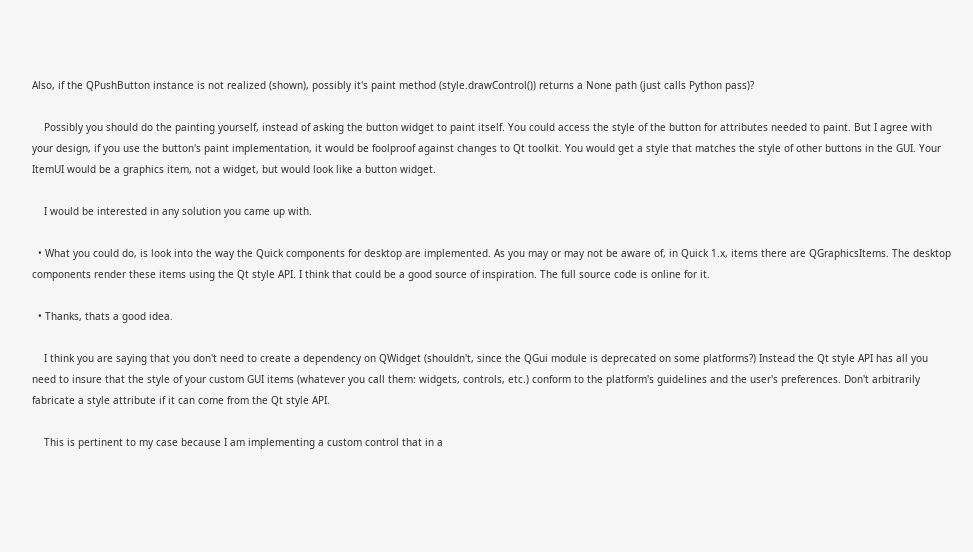Also, if the QPushButton instance is not realized (shown), possibly it's paint method (style.drawControl()) returns a None path (just calls Python pass)?

    Possibly you should do the painting yourself, instead of asking the button widget to paint itself. You could access the style of the button for attributes needed to paint. But I agree with your design, if you use the button's paint implementation, it would be foolproof against changes to Qt toolkit. You would get a style that matches the style of other buttons in the GUI. Your ItemUI would be a graphics item, not a widget, but would look like a button widget.

    I would be interested in any solution you came up with.

  • What you could do, is look into the way the Quick components for desktop are implemented. As you may or may not be aware of, in Quick 1.x, items there are QGraphicsItems. The desktop components render these items using the Qt style API. I think that could be a good source of inspiration. The full source code is online for it.

  • Thanks, thats a good idea.

    I think you are saying that you don't need to create a dependency on QWidget (shouldn't, since the QGui module is deprecated on some platforms?) Instead the Qt style API has all you need to insure that the style of your custom GUI items (whatever you call them: widgets, controls, etc.) conform to the platform's guidelines and the user's preferences. Don't arbitrarily fabricate a style attribute if it can come from the Qt style API.

    This is pertinent to my case because I am implementing a custom control that in a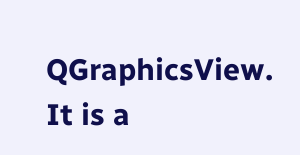QGraphicsView. It is a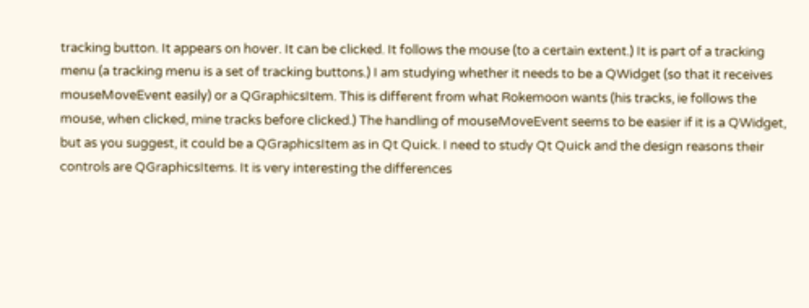tracking button. It appears on hover. It can be clicked. It follows the mouse (to a certain extent.) It is part of a tracking menu (a tracking menu is a set of tracking buttons.) I am studying whether it needs to be a QWidget (so that it receives mouseMoveEvent easily) or a QGraphicsItem. This is different from what Rokemoon wants (his tracks, ie follows the mouse, when clicked, mine tracks before clicked.) The handling of mouseMoveEvent seems to be easier if it is a QWidget, but as you suggest, it could be a QGraphicsItem as in Qt Quick. I need to study Qt Quick and the design reasons their controls are QGraphicsItems. It is very interesting the differences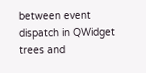between event dispatch in QWidget trees and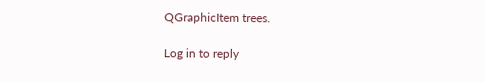QGraphicItem trees.

Log in to reply